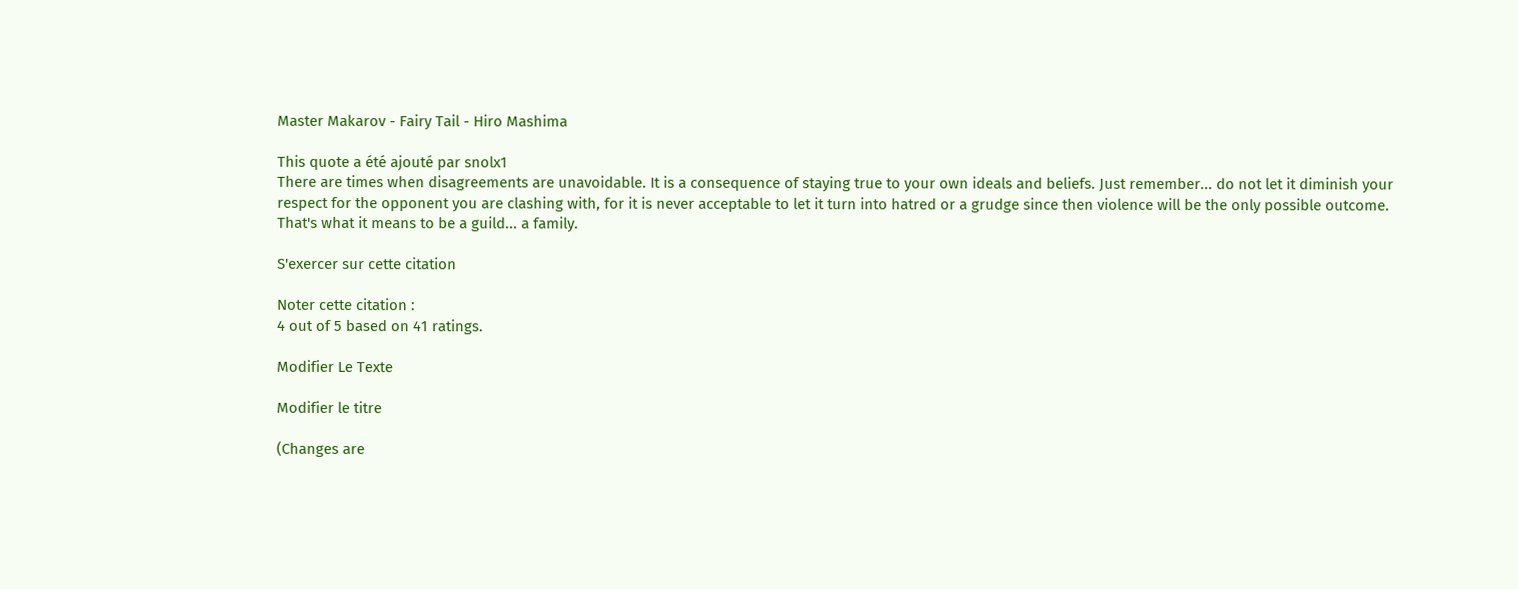Master Makarov - Fairy Tail - Hiro Mashima

This quote a été ajouté par snolx1
There are times when disagreements are unavoidable. It is a consequence of staying true to your own ideals and beliefs. Just remember... do not let it diminish your respect for the opponent you are clashing with, for it is never acceptable to let it turn into hatred or a grudge since then violence will be the only possible outcome. That's what it means to be a guild... a family.

S'exercer sur cette citation

Noter cette citation :
4 out of 5 based on 41 ratings.

Modifier Le Texte

Modifier le titre

(Changes are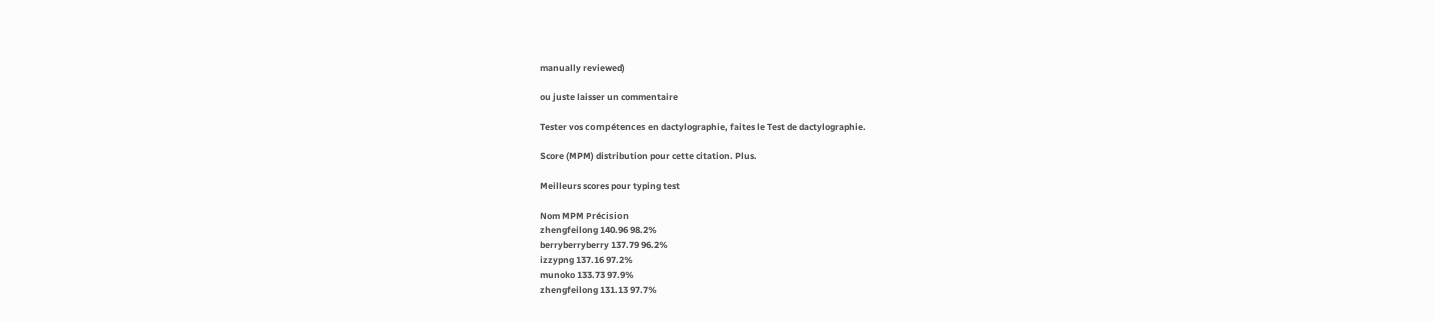manually reviewed)

ou juste laisser un commentaire

Tester vos compétences en dactylographie, faites le Test de dactylographie.

Score (MPM) distribution pour cette citation. Plus.

Meilleurs scores pour typing test

Nom MPM Précision
zhengfeilong 140.96 98.2%
berryberryberry 137.79 96.2%
izzypng 137.16 97.2%
munoko 133.73 97.9%
zhengfeilong 131.13 97.7%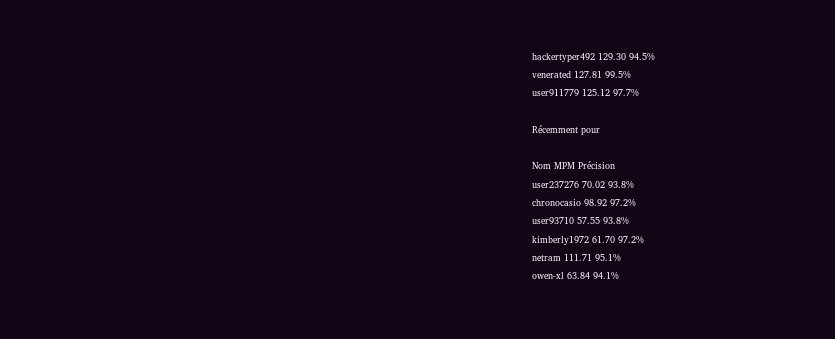hackertyper492 129.30 94.5%
venerated 127.81 99.5%
user911779 125.12 97.7%

Récemment pour

Nom MPM Précision
user237276 70.02 93.8%
chronocasio 98.92 97.2%
user93710 57.55 93.8%
kimberly1972 61.70 97.2%
netram 111.71 95.1%
owen-xl 63.84 94.1%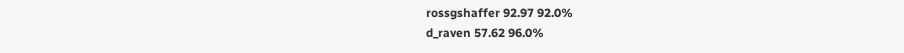rossgshaffer 92.97 92.0%
d_raven 57.62 96.0%